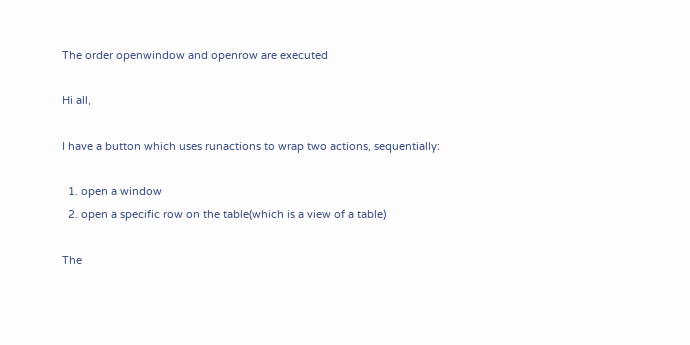The order openwindow and openrow are executed

Hi all,

I have a button which uses runactions to wrap two actions, sequentially:

  1. open a window
  2. open a specific row on the table(which is a view of a table)

The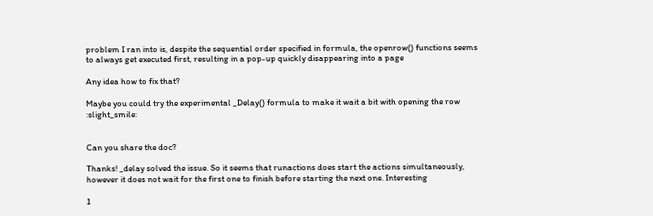problem I ran into is, despite the sequential order specified in formula, the openrow() functions seems to always get executed first, resulting in a pop-up quickly disappearing into a page

Any idea how to fix that?

Maybe you could try the experimental _Delay() formula to make it wait a bit with opening the row :slight_smile:


Can you share the doc?

Thanks! _delay solved the issue. So it seems that runactions does start the actions simultaneously, however it does not wait for the first one to finish before starting the next one. Interesting

1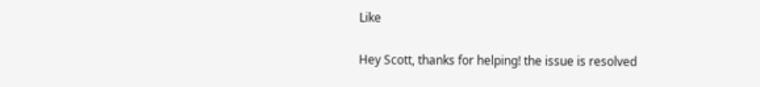Like

Hey Scott, thanks for helping! the issue is resolved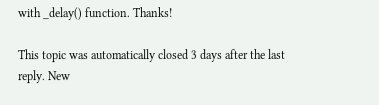with _delay() function. Thanks!

This topic was automatically closed 3 days after the last reply. New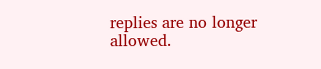replies are no longer allowed.